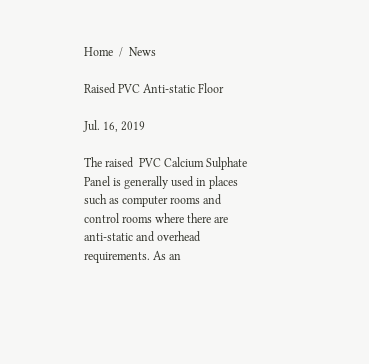Home  /  News

Raised PVC Anti-static Floor

Jul. 16, 2019

The raised  PVC Calcium Sulphate Panel is generally used in places such as computer rooms and control rooms where there are anti-static and overhead requirements. As an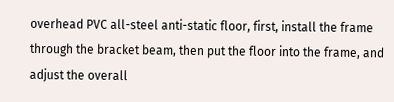overhead PVC all-steel anti-static floor, first, install the frame through the bracket beam, then put the floor into the frame, and adjust the overall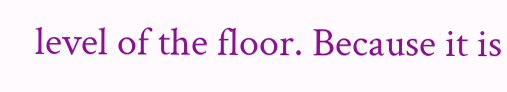level of the floor. Because it is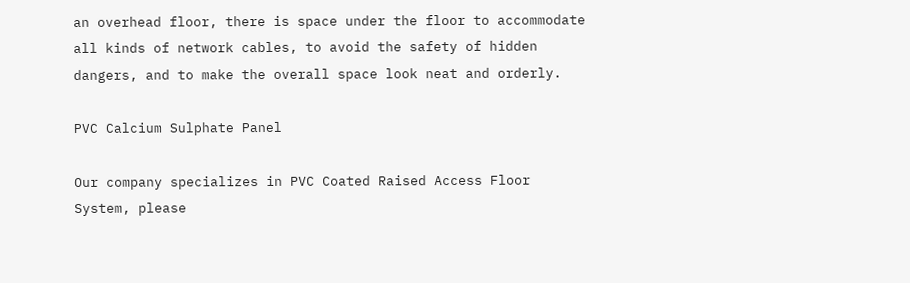an overhead floor, there is space under the floor to accommodate all kinds of network cables, to avoid the safety of hidden dangers, and to make the overall space look neat and orderly.

PVC Calcium Sulphate Panel

Our company specializes in PVC Coated Raised Access Floor System, please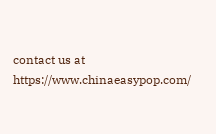contact us at https://www.chinaeasypop.com/